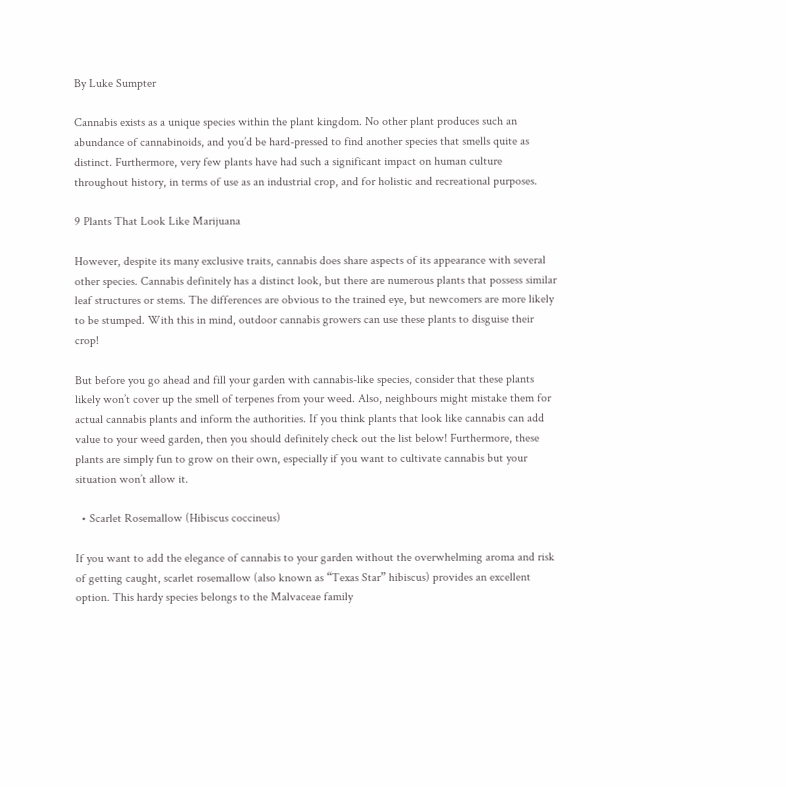By Luke Sumpter

Cannabis exists as a unique species within the plant kingdom. No other plant produces such an abundance of cannabinoids, and you’d be hard-pressed to find another species that smells quite as distinct. Furthermore, very few plants have had such a significant impact on human culture throughout history, in terms of use as an industrial crop, and for holistic and recreational purposes.

9 Plants That Look Like Marijuana

However, despite its many exclusive traits, cannabis does share aspects of its appearance with several other species. Cannabis definitely has a distinct look, but there are numerous plants that possess similar leaf structures or stems. The differences are obvious to the trained eye, but newcomers are more likely to be stumped. With this in mind, outdoor cannabis growers can use these plants to disguise their crop!

But before you go ahead and fill your garden with cannabis-like species, consider that these plants likely won’t cover up the smell of terpenes from your weed. Also, neighbours might mistake them for actual cannabis plants and inform the authorities. If you think plants that look like cannabis can add value to your weed garden, then you should definitely check out the list below! Furthermore, these plants are simply fun to grow on their own, especially if you want to cultivate cannabis but your situation won’t allow it.

  • Scarlet Rosemallow (Hibiscus coccineus)

If you want to add the elegance of cannabis to your garden without the overwhelming aroma and risk of getting caught, scarlet rosemallow (also known as “Texas Star” hibiscus) provides an excellent option. This hardy species belongs to the Malvaceae family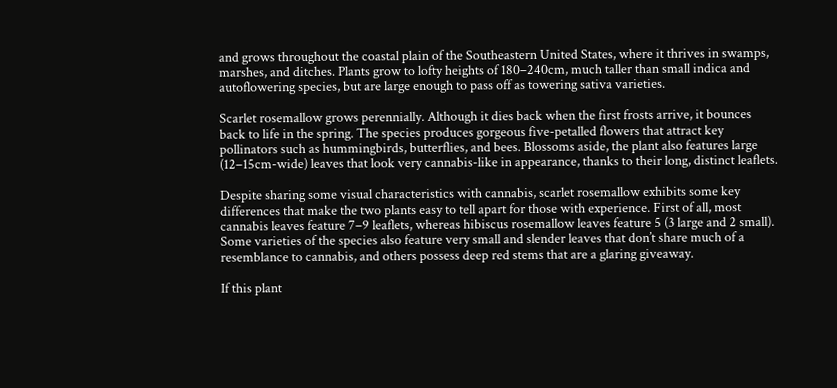and grows throughout the coastal plain of the Southeastern United States, where it thrives in swamps, marshes, and ditches. Plants grow to lofty heights of 180–240cm, much taller than small indica and autoflowering species, but are large enough to pass off as towering sativa varieties.

Scarlet rosemallow grows perennially. Although it dies back when the first frosts arrive, it bounces back to life in the spring. The species produces gorgeous five-petalled flowers that attract key pollinators such as hummingbirds, butterflies, and bees. Blossoms aside, the plant also features large (12–15cm-wide) leaves that look very cannabis-like in appearance, thanks to their long, distinct leaflets.

Despite sharing some visual characteristics with cannabis, scarlet rosemallow exhibits some key differences that make the two plants easy to tell apart for those with experience. First of all, most cannabis leaves feature 7–9 leaflets, whereas hibiscus rosemallow leaves feature 5 (3 large and 2 small). Some varieties of the species also feature very small and slender leaves that don’t share much of a resemblance to cannabis, and others possess deep red stems that are a glaring giveaway.

If this plant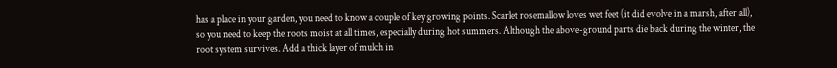has a place in your garden, you need to know a couple of key growing points. Scarlet rosemallow loves wet feet (it did evolve in a marsh, after all), so you need to keep the roots moist at all times, especially during hot summers. Although the above-ground parts die back during the winter, the root system survives. Add a thick layer of mulch in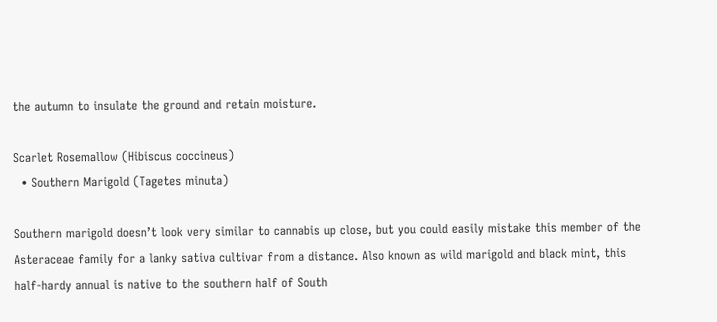the autumn to insulate the ground and retain moisture.

Scarlet Rosemallow (Hibiscus coccineus)
  • Southern Marigold (Tagetes minuta)

Southern marigold doesn’t look very similar to cannabis up close, but you could easily mistake this member of the Asteraceae family for a lanky sativa cultivar from a distance. Also known as wild marigold and black mint, this half-hardy annual is native to the southern half of South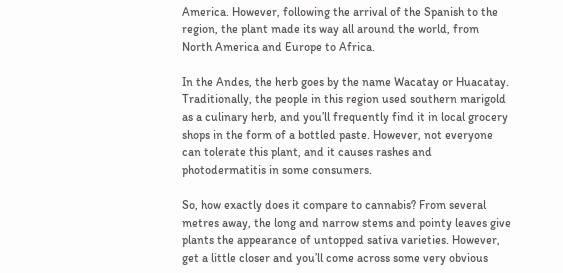America. However, following the arrival of the Spanish to the region, the plant made its way all around the world, from North America and Europe to Africa.

In the Andes, the herb goes by the name Wacatay or Huacatay. Traditionally, the people in this region used southern marigold as a culinary herb, and you’ll frequently find it in local grocery shops in the form of a bottled paste. However, not everyone can tolerate this plant, and it causes rashes and photodermatitis in some consumers.

So, how exactly does it compare to cannabis? From several metres away, the long and narrow stems and pointy leaves give plants the appearance of untopped sativa varieties. However, get a little closer and you’ll come across some very obvious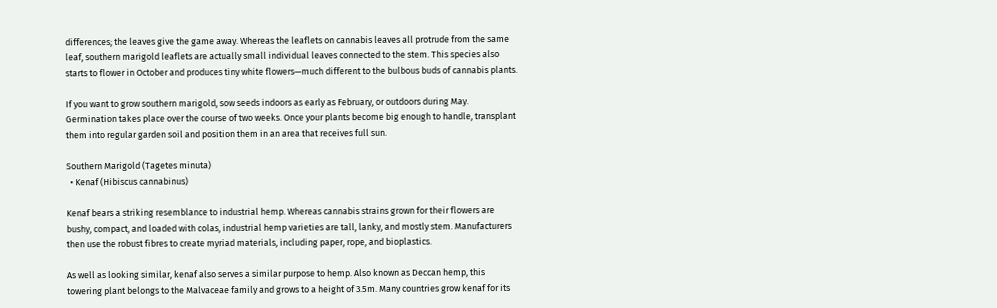differences; the leaves give the game away. Whereas the leaflets on cannabis leaves all protrude from the same leaf, southern marigold leaflets are actually small individual leaves connected to the stem. This species also starts to flower in October and produces tiny white flowers—much different to the bulbous buds of cannabis plants.

If you want to grow southern marigold, sow seeds indoors as early as February, or outdoors during May. Germination takes place over the course of two weeks. Once your plants become big enough to handle, transplant them into regular garden soil and position them in an area that receives full sun.

Southern Marigold (Tagetes minuta)
  • Kenaf (Hibiscus cannabinus)

Kenaf bears a striking resemblance to industrial hemp. Whereas cannabis strains grown for their flowers are bushy, compact, and loaded with colas, industrial hemp varieties are tall, lanky, and mostly stem. Manufacturers then use the robust fibres to create myriad materials, including paper, rope, and bioplastics.

As well as looking similar, kenaf also serves a similar purpose to hemp. Also known as Deccan hemp, this towering plant belongs to the Malvaceae family and grows to a height of 3.5m. Many countries grow kenaf for its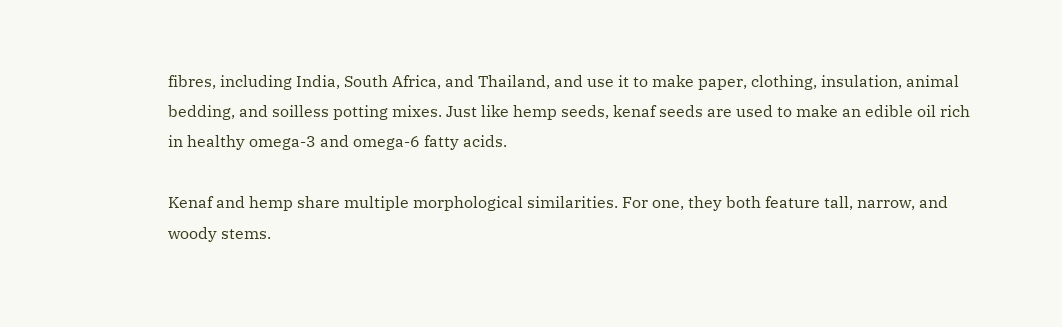fibres, including India, South Africa, and Thailand, and use it to make paper, clothing, insulation, animal bedding, and soilless potting mixes. Just like hemp seeds, kenaf seeds are used to make an edible oil rich in healthy omega-3 and omega-6 fatty acids.

Kenaf and hemp share multiple morphological similarities. For one, they both feature tall, narrow, and woody stems.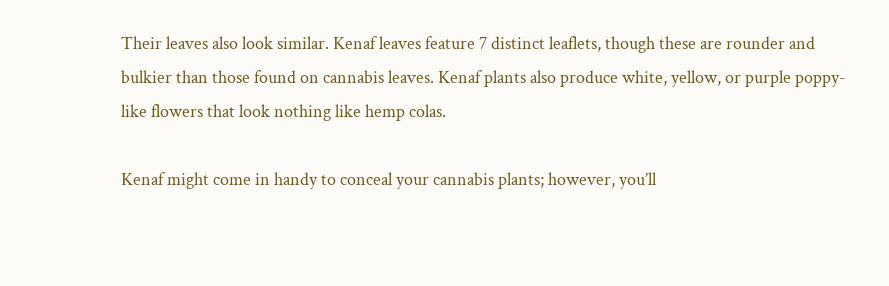Their leaves also look similar. Kenaf leaves feature 7 distinct leaflets, though these are rounder and bulkier than those found on cannabis leaves. Kenaf plants also produce white, yellow, or purple poppy-like flowers that look nothing like hemp colas.

Kenaf might come in handy to conceal your cannabis plants; however, you’ll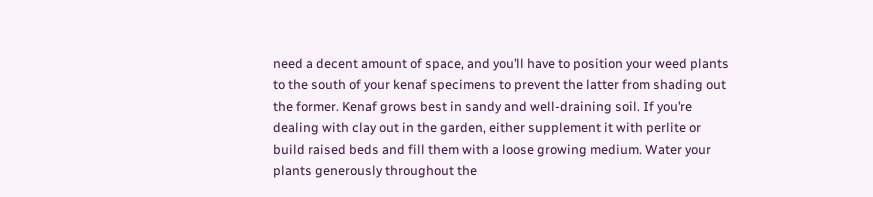need a decent amount of space, and you’ll have to position your weed plants to the south of your kenaf specimens to prevent the latter from shading out the former. Kenaf grows best in sandy and well-draining soil. If you’re dealing with clay out in the garden, either supplement it with perlite or build raised beds and fill them with a loose growing medium. Water your plants generously throughout the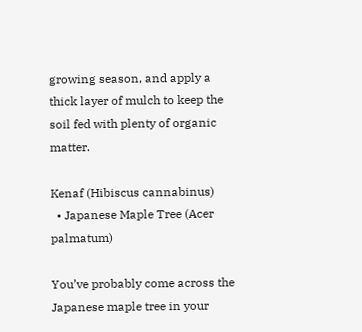growing season, and apply a thick layer of mulch to keep the soil fed with plenty of organic matter.

Kenaf (Hibiscus cannabinus)
  • Japanese Maple Tree (Acer palmatum)

You’ve probably come across the Japanese maple tree in your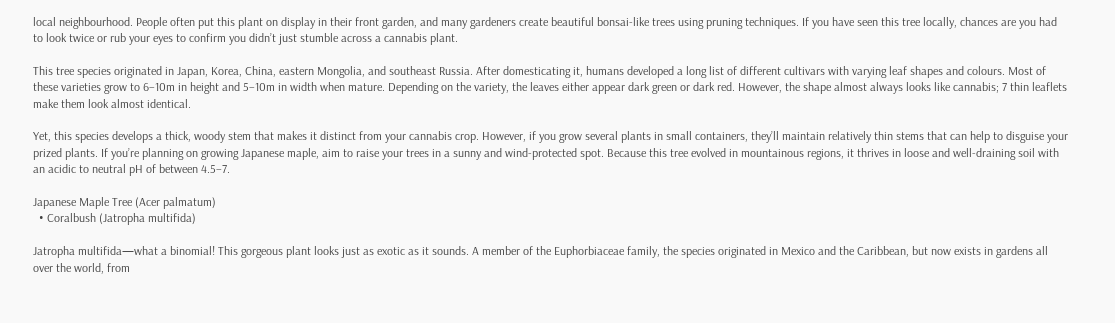local neighbourhood. People often put this plant on display in their front garden, and many gardeners create beautiful bonsai-like trees using pruning techniques. If you have seen this tree locally, chances are you had to look twice or rub your eyes to confirm you didn’t just stumble across a cannabis plant.

This tree species originated in Japan, Korea, China, eastern Mongolia, and southeast Russia. After domesticating it, humans developed a long list of different cultivars with varying leaf shapes and colours. Most of these varieties grow to 6–10m in height and 5–10m in width when mature. Depending on the variety, the leaves either appear dark green or dark red. However, the shape almost always looks like cannabis; 7 thin leaflets make them look almost identical.

Yet, this species develops a thick, woody stem that makes it distinct from your cannabis crop. However, if you grow several plants in small containers, they’ll maintain relatively thin stems that can help to disguise your prized plants. If you’re planning on growing Japanese maple, aim to raise your trees in a sunny and wind-protected spot. Because this tree evolved in mountainous regions, it thrives in loose and well-draining soil with an acidic to neutral pH of between 4.5–7.

Japanese Maple Tree (Acer palmatum)
  • Coralbush (Jatropha multifida)

Jatropha multifida—what a binomial! This gorgeous plant looks just as exotic as it sounds. A member of the Euphorbiaceae family, the species originated in Mexico and the Caribbean, but now exists in gardens all over the world, from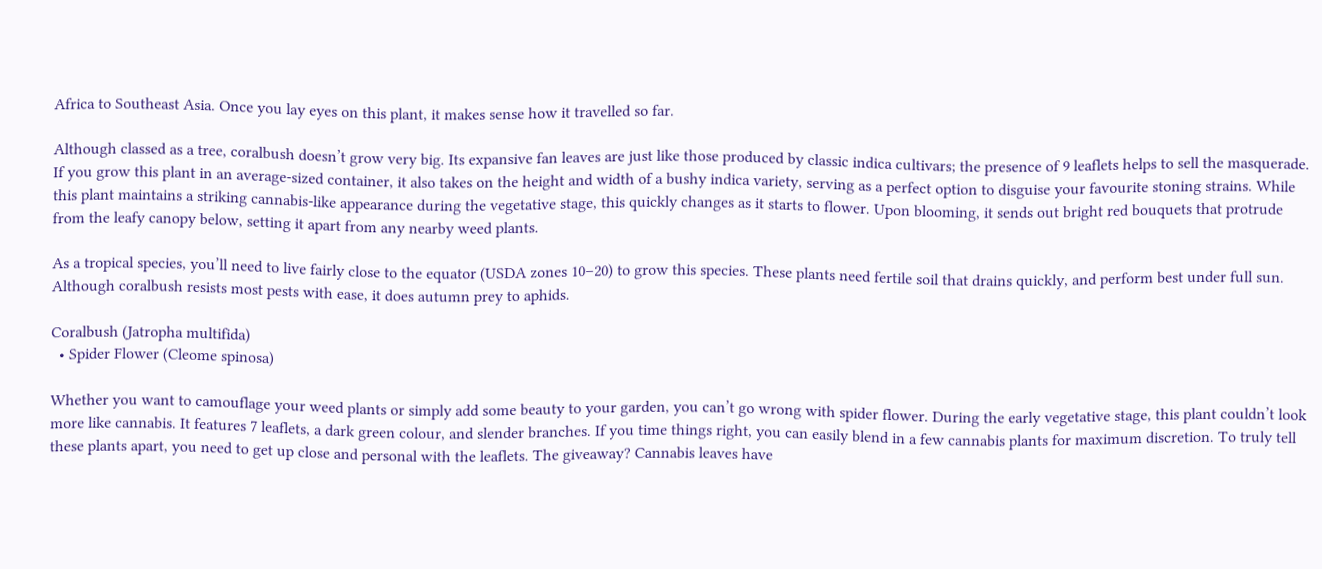Africa to Southeast Asia. Once you lay eyes on this plant, it makes sense how it travelled so far.

Although classed as a tree, coralbush doesn’t grow very big. Its expansive fan leaves are just like those produced by classic indica cultivars; the presence of 9 leaflets helps to sell the masquerade. If you grow this plant in an average-sized container, it also takes on the height and width of a bushy indica variety, serving as a perfect option to disguise your favourite stoning strains. While this plant maintains a striking cannabis-like appearance during the vegetative stage, this quickly changes as it starts to flower. Upon blooming, it sends out bright red bouquets that protrude from the leafy canopy below, setting it apart from any nearby weed plants.

As a tropical species, you’ll need to live fairly close to the equator (USDA zones 10–20) to grow this species. These plants need fertile soil that drains quickly, and perform best under full sun. Although coralbush resists most pests with ease, it does autumn prey to aphids.

Coralbush (Jatropha multifida)
  • Spider Flower (Cleome spinosa)

Whether you want to camouflage your weed plants or simply add some beauty to your garden, you can’t go wrong with spider flower. During the early vegetative stage, this plant couldn’t look more like cannabis. It features 7 leaflets, a dark green colour, and slender branches. If you time things right, you can easily blend in a few cannabis plants for maximum discretion. To truly tell these plants apart, you need to get up close and personal with the leaflets. The giveaway? Cannabis leaves have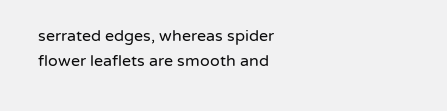serrated edges, whereas spider flower leaflets are smooth and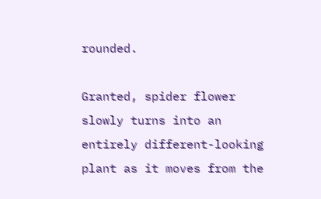rounded.

Granted, spider flower slowly turns into an entirely different-looking plant as it moves from the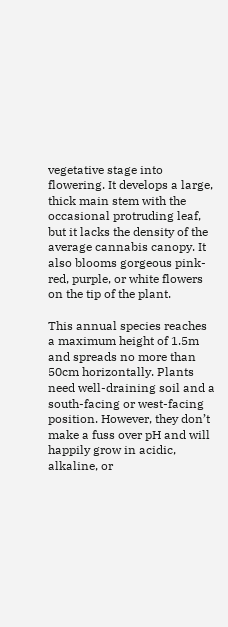vegetative stage into flowering. It develops a large, thick main stem with the occasional protruding leaf, but it lacks the density of the average cannabis canopy. It also blooms gorgeous pink-red, purple, or white flowers on the tip of the plant.

This annual species reaches a maximum height of 1.5m and spreads no more than 50cm horizontally. Plants need well-draining soil and a south-facing or west-facing position. However, they don’t make a fuss over pH and will happily grow in acidic, alkaline, or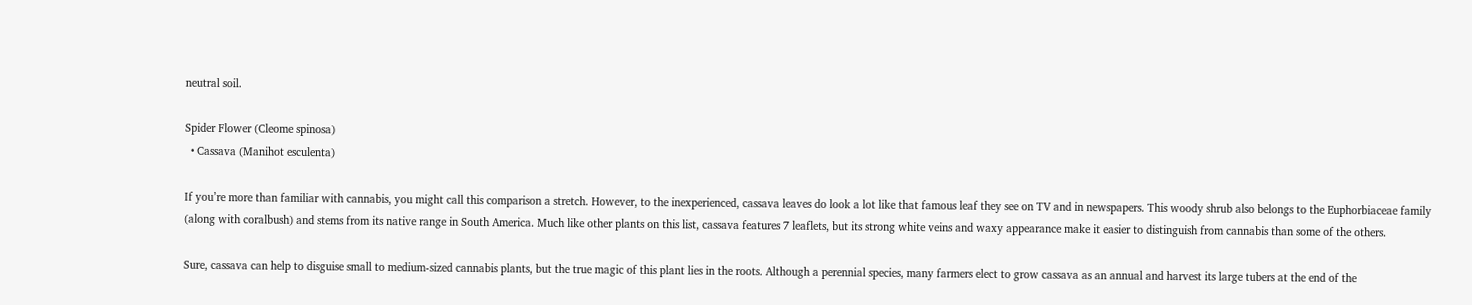neutral soil.

Spider Flower (Cleome spinosa)
  • Cassava (Manihot esculenta)

If you’re more than familiar with cannabis, you might call this comparison a stretch. However, to the inexperienced, cassava leaves do look a lot like that famous leaf they see on TV and in newspapers. This woody shrub also belongs to the Euphorbiaceae family (along with coralbush) and stems from its native range in South America. Much like other plants on this list, cassava features 7 leaflets, but its strong white veins and waxy appearance make it easier to distinguish from cannabis than some of the others.

Sure, cassava can help to disguise small to medium-sized cannabis plants, but the true magic of this plant lies in the roots. Although a perennial species, many farmers elect to grow cassava as an annual and harvest its large tubers at the end of the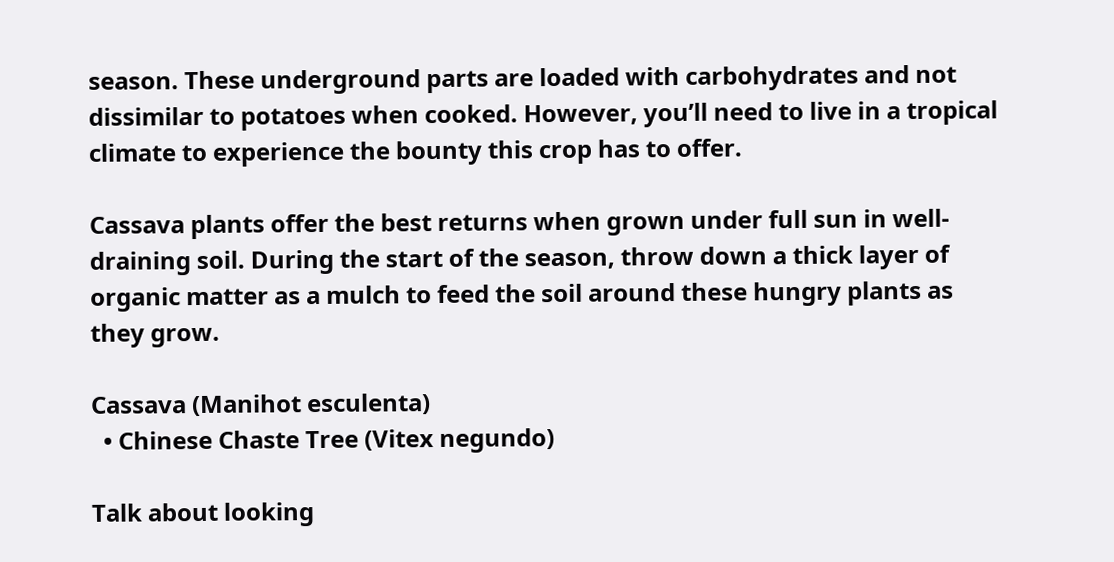season. These underground parts are loaded with carbohydrates and not dissimilar to potatoes when cooked. However, you’ll need to live in a tropical climate to experience the bounty this crop has to offer.

Cassava plants offer the best returns when grown under full sun in well-draining soil. During the start of the season, throw down a thick layer of organic matter as a mulch to feed the soil around these hungry plants as they grow.

Cassava (Manihot esculenta)
  • Chinese Chaste Tree (Vitex negundo)

Talk about looking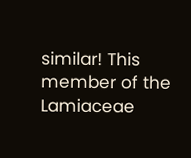similar! This member of the Lamiaceae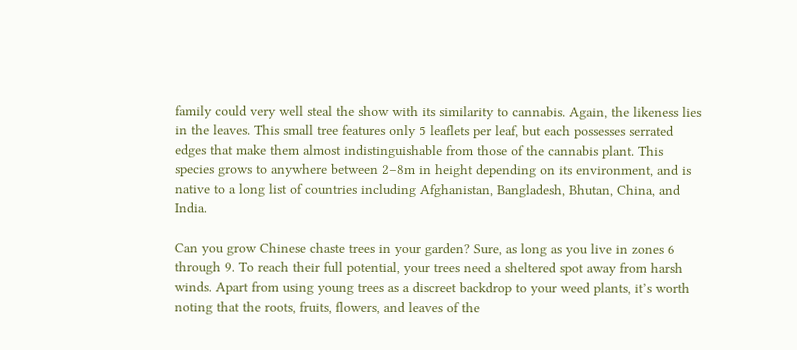family could very well steal the show with its similarity to cannabis. Again, the likeness lies in the leaves. This small tree features only 5 leaflets per leaf, but each possesses serrated edges that make them almost indistinguishable from those of the cannabis plant. This species grows to anywhere between 2–8m in height depending on its environment, and is native to a long list of countries including Afghanistan, Bangladesh, Bhutan, China, and India.

Can you grow Chinese chaste trees in your garden? Sure, as long as you live in zones 6 through 9. To reach their full potential, your trees need a sheltered spot away from harsh winds. Apart from using young trees as a discreet backdrop to your weed plants, it’s worth noting that the roots, fruits, flowers, and leaves of the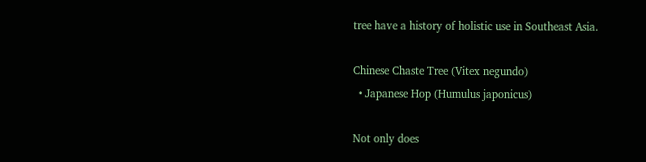tree have a history of holistic use in Southeast Asia.

Chinese Chaste Tree (Vitex negundo)
  • Japanese Hop (Humulus japonicus)

Not only does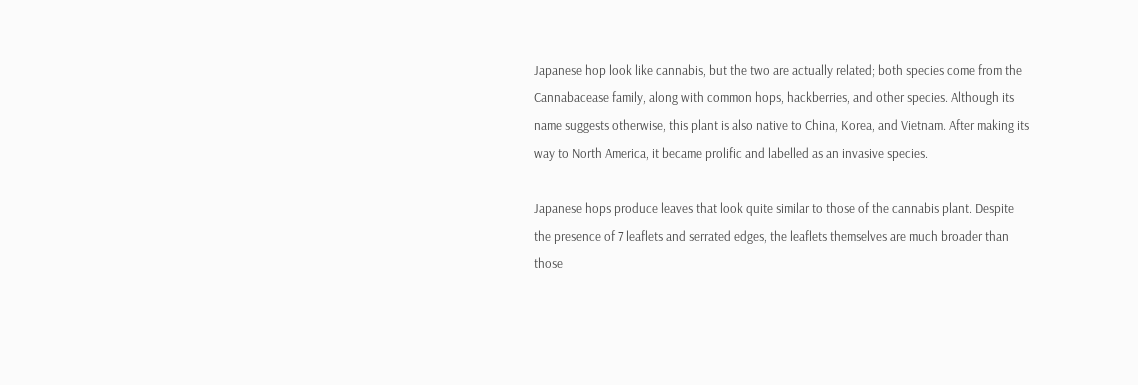Japanese hop look like cannabis, but the two are actually related; both species come from the Cannabacease family, along with common hops, hackberries, and other species. Although its name suggests otherwise, this plant is also native to China, Korea, and Vietnam. After making its way to North America, it became prolific and labelled as an invasive species.

Japanese hops produce leaves that look quite similar to those of the cannabis plant. Despite the presence of 7 leaflets and serrated edges, the leaflets themselves are much broader than those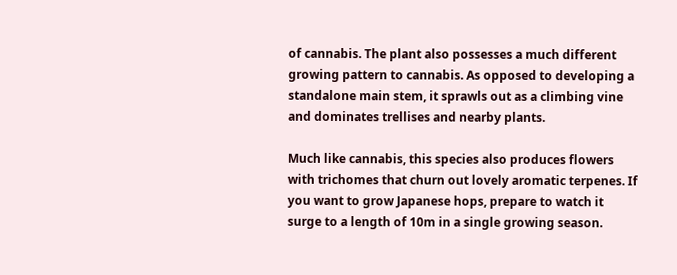of cannabis. The plant also possesses a much different growing pattern to cannabis. As opposed to developing a standalone main stem, it sprawls out as a climbing vine and dominates trellises and nearby plants.

Much like cannabis, this species also produces flowers with trichomes that churn out lovely aromatic terpenes. If you want to grow Japanese hops, prepare to watch it surge to a length of 10m in a single growing season.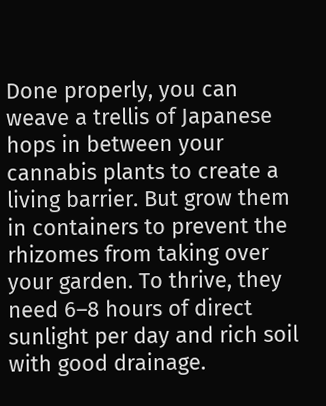Done properly, you can weave a trellis of Japanese hops in between your cannabis plants to create a living barrier. But grow them in containers to prevent the rhizomes from taking over your garden. To thrive, they need 6–8 hours of direct sunlight per day and rich soil with good drainage.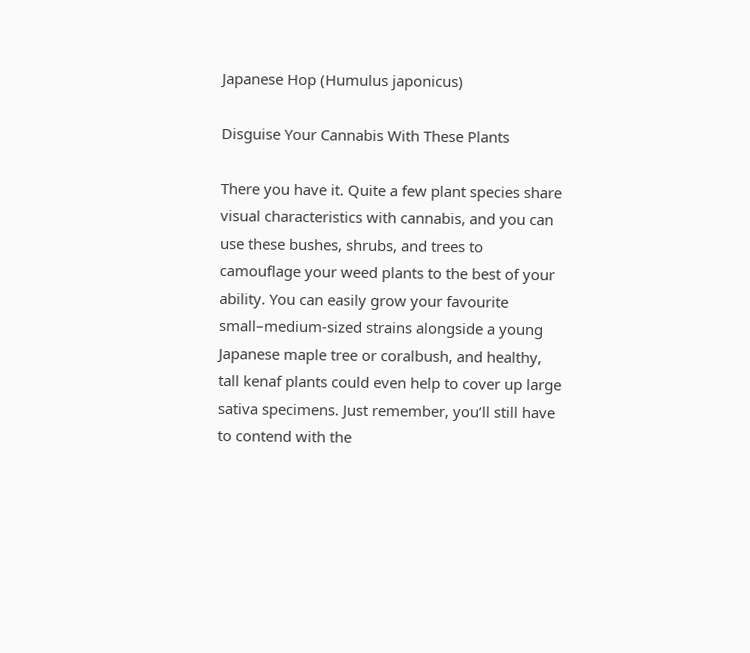Japanese Hop (Humulus japonicus)

Disguise Your Cannabis With These Plants

There you have it. Quite a few plant species share visual characteristics with cannabis, and you can use these bushes, shrubs, and trees to camouflage your weed plants to the best of your ability. You can easily grow your favourite small–medium-sized strains alongside a young Japanese maple tree or coralbush, and healthy, tall kenaf plants could even help to cover up large sativa specimens. Just remember, you’ll still have to contend with the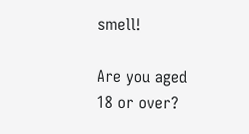smell!

Are you aged 18 or over?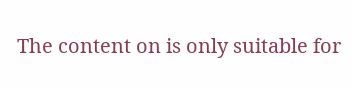The content on is only suitable for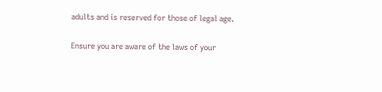adults and is reserved for those of legal age.

Ensure you are aware of the laws of your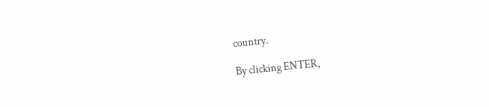country.

By clicking ENTER,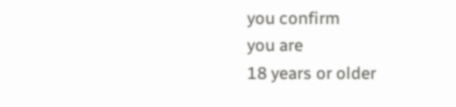you confirm
you are
18 years or older